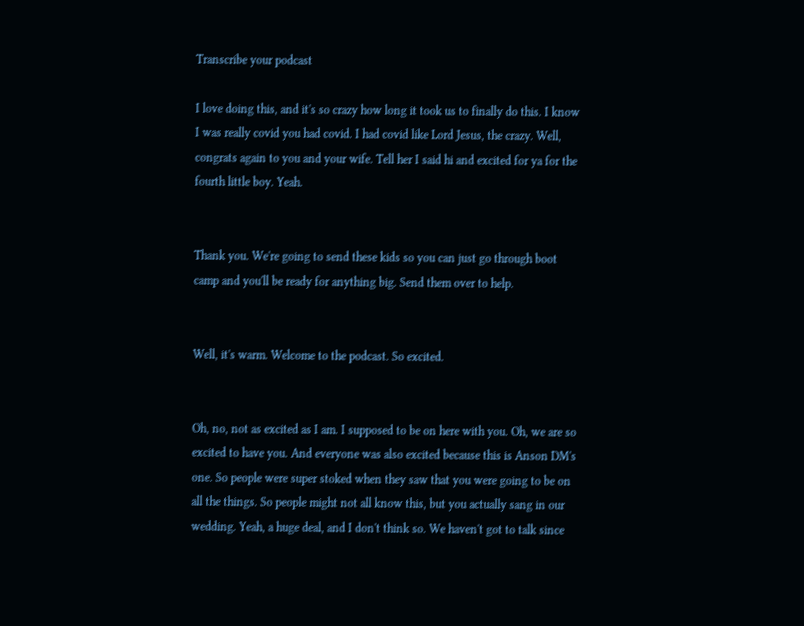Transcribe your podcast

I love doing this, and it's so crazy how long it took us to finally do this. I know I was really covid you had covid. I had covid like Lord Jesus, the crazy. Well, congrats again to you and your wife. Tell her I said hi and excited for ya for the fourth little boy. Yeah.


Thank you. We're going to send these kids so you can just go through boot camp and you'll be ready for anything big. Send them over to help.


Well, it's warm. Welcome to the podcast. So excited.


Oh, no, not as excited as I am. I supposed to be on here with you. Oh, we are so excited to have you. And everyone was also excited because this is Anson DM's one. So people were super stoked when they saw that you were going to be on all the things. So people might not all know this, but you actually sang in our wedding. Yeah, a huge deal, and I don't think so. We haven't got to talk since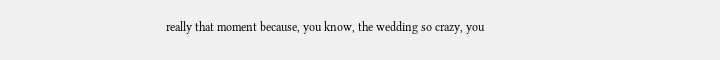really that moment because, you know, the wedding so crazy, you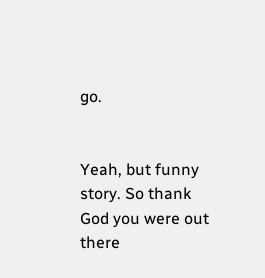go.


Yeah, but funny story. So thank God you were out there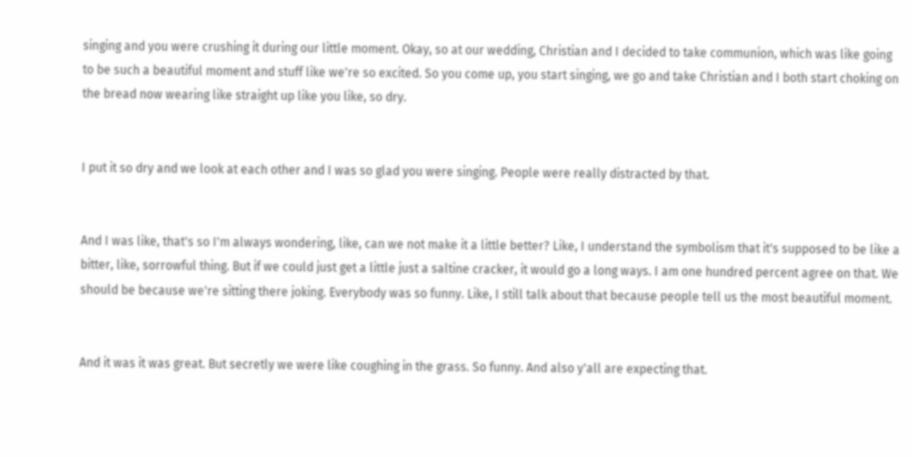singing and you were crushing it during our little moment. Okay, so at our wedding, Christian and I decided to take communion, which was like going to be such a beautiful moment and stuff like we're so excited. So you come up, you start singing, we go and take Christian and I both start choking on the bread now wearing like straight up like you like, so dry.


I put it so dry and we look at each other and I was so glad you were singing. People were really distracted by that.


And I was like, that's so I'm always wondering, like, can we not make it a little better? Like, I understand the symbolism that it's supposed to be like a bitter, like, sorrowful thing. But if we could just get a little just a saltine cracker, it would go a long ways. I am one hundred percent agree on that. We should be because we're sitting there joking. Everybody was so funny. Like, I still talk about that because people tell us the most beautiful moment.


And it was it was great. But secretly we were like coughing in the grass. So funny. And also y'all are expecting that.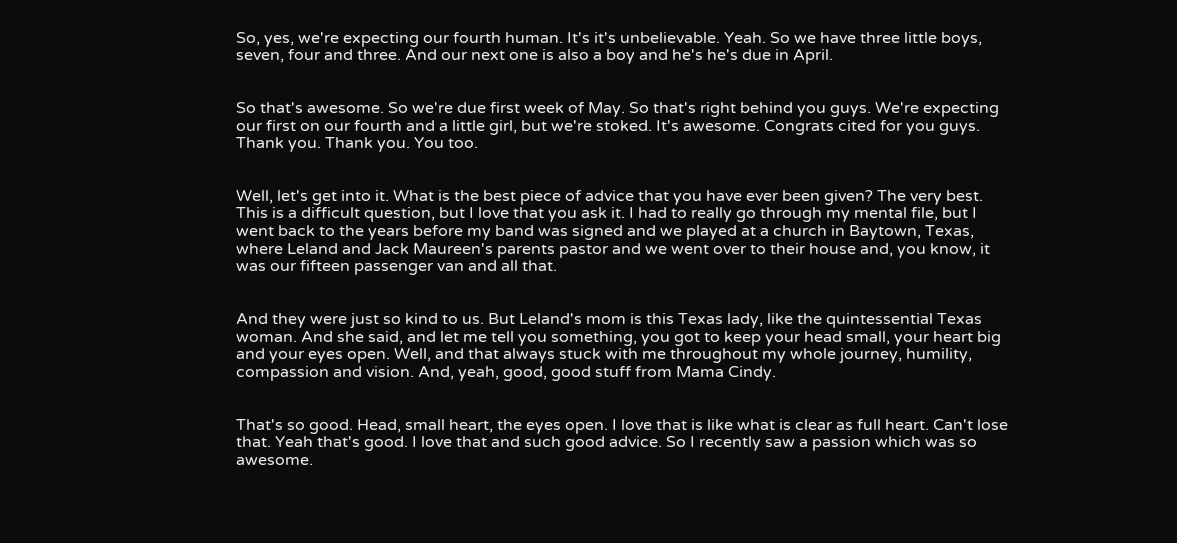So, yes, we're expecting our fourth human. It's it's unbelievable. Yeah. So we have three little boys, seven, four and three. And our next one is also a boy and he's he's due in April.


So that's awesome. So we're due first week of May. So that's right behind you guys. We're expecting our first on our fourth and a little girl, but we're stoked. It's awesome. Congrats cited for you guys. Thank you. Thank you. You too.


Well, let's get into it. What is the best piece of advice that you have ever been given? The very best. This is a difficult question, but I love that you ask it. I had to really go through my mental file, but I went back to the years before my band was signed and we played at a church in Baytown, Texas, where Leland and Jack Maureen's parents pastor and we went over to their house and, you know, it was our fifteen passenger van and all that.


And they were just so kind to us. But Leland's mom is this Texas lady, like the quintessential Texas woman. And she said, and let me tell you something, you got to keep your head small, your heart big and your eyes open. Well, and that always stuck with me throughout my whole journey, humility, compassion and vision. And, yeah, good, good stuff from Mama Cindy.


That's so good. Head, small heart, the eyes open. I love that is like what is clear as full heart. Can't lose that. Yeah that's good. I love that and such good advice. So I recently saw a passion which was so awesome.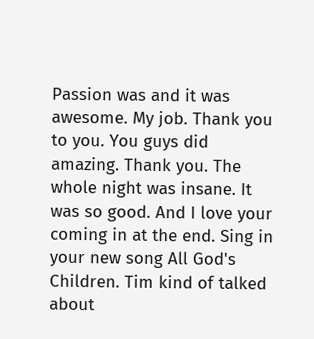Passion was and it was awesome. My job. Thank you to you. You guys did amazing. Thank you. The whole night was insane. It was so good. And I love your coming in at the end. Sing in your new song All God's Children. Tim kind of talked about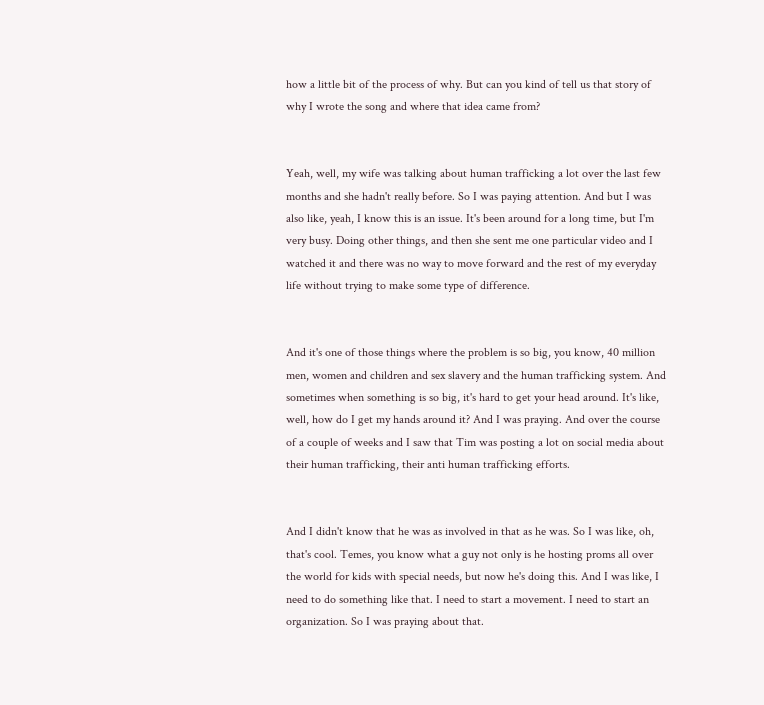how a little bit of the process of why. But can you kind of tell us that story of why I wrote the song and where that idea came from?


Yeah, well, my wife was talking about human trafficking a lot over the last few months and she hadn't really before. So I was paying attention. And but I was also like, yeah, I know this is an issue. It's been around for a long time, but I'm very busy. Doing other things, and then she sent me one particular video and I watched it and there was no way to move forward and the rest of my everyday life without trying to make some type of difference.


And it's one of those things where the problem is so big, you know, 40 million men, women and children and sex slavery and the human trafficking system. And sometimes when something is so big, it's hard to get your head around. It's like, well, how do I get my hands around it? And I was praying. And over the course of a couple of weeks and I saw that Tim was posting a lot on social media about their human trafficking, their anti human trafficking efforts.


And I didn't know that he was as involved in that as he was. So I was like, oh, that's cool. Temes, you know what a guy not only is he hosting proms all over the world for kids with special needs, but now he's doing this. And I was like, I need to do something like that. I need to start a movement. I need to start an organization. So I was praying about that.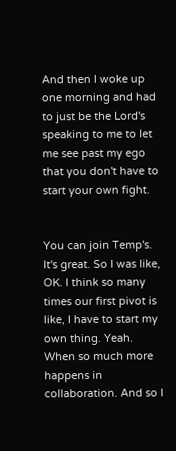And then I woke up one morning and had to just be the Lord's speaking to me to let me see past my ego that you don't have to start your own fight.


You can join Temp's. It's great. So I was like, OK. I think so many times our first pivot is like, I have to start my own thing. Yeah. When so much more happens in collaboration. And so I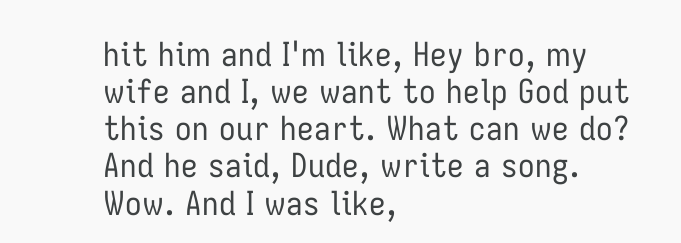hit him and I'm like, Hey bro, my wife and I, we want to help God put this on our heart. What can we do? And he said, Dude, write a song. Wow. And I was like,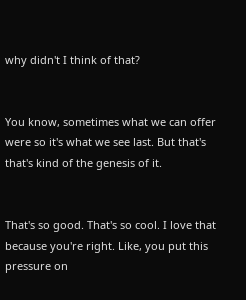why didn't I think of that?


You know, sometimes what we can offer were so it's what we see last. But that's that's kind of the genesis of it.


That's so good. That's so cool. I love that because you're right. Like, you put this pressure on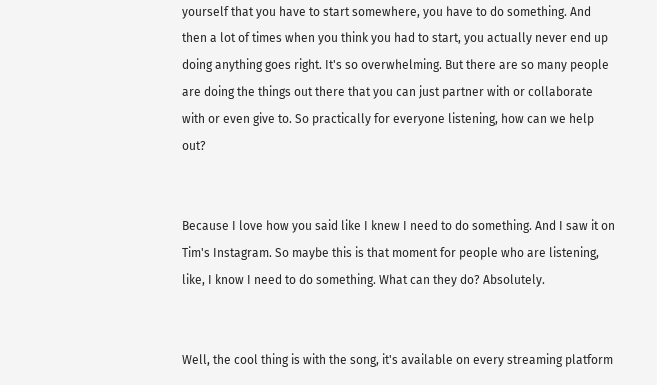yourself that you have to start somewhere, you have to do something. And then a lot of times when you think you had to start, you actually never end up doing anything goes right. It's so overwhelming. But there are so many people are doing the things out there that you can just partner with or collaborate with or even give to. So practically for everyone listening, how can we help out?


Because I love how you said like I knew I need to do something. And I saw it on Tim's Instagram. So maybe this is that moment for people who are listening, like, I know I need to do something. What can they do? Absolutely.


Well, the cool thing is with the song, it's available on every streaming platform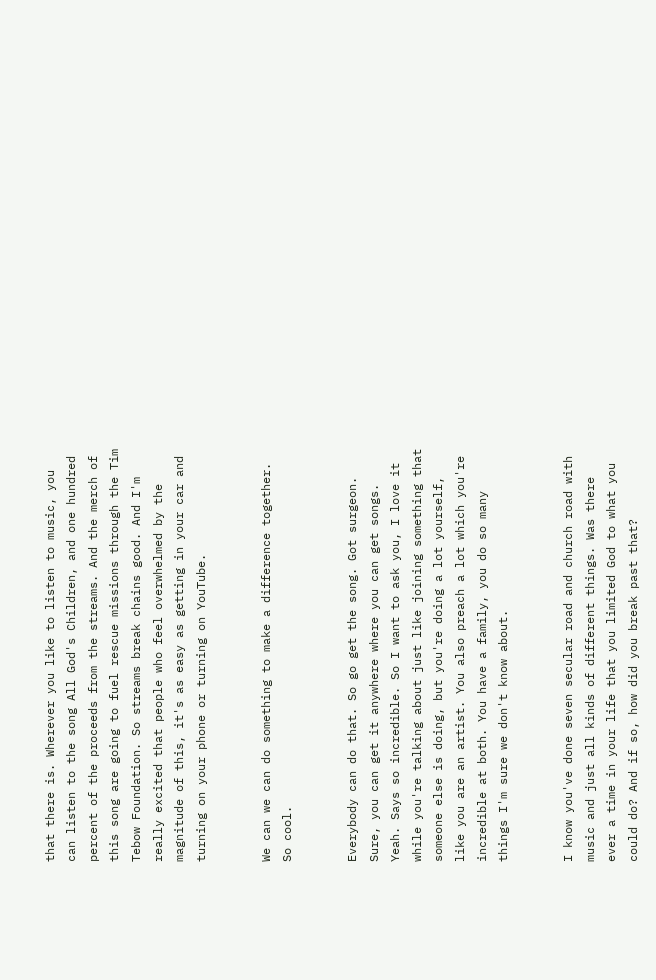that there is. Wherever you like to listen to music, you can listen to the song All God's Children, and one hundred percent of the proceeds from the streams. And the merch of this song are going to fuel rescue missions through the Tim Tebow Foundation. So streams break chains good. And I'm really excited that people who feel overwhelmed by the magnitude of this, it's as easy as getting in your car and turning on your phone or turning on YouTube.


We can we can do something to make a difference together. So cool.


Everybody can do that. So go get the song. Got surgeon. Sure, you can get it anywhere where you can get songs. Yeah. Says so incredible. So I want to ask you, I love it while you're talking about just like joining something that someone else is doing, but you're doing a lot yourself, like you are an artist. You also preach a lot which you're incredible at both. You have a family, you do so many things I'm sure we don't know about.


I know you've done seven secular road and church road with music and just all kinds of different things. Was there ever a time in your life that you limited God to what you could do? And if so, how did you break past that?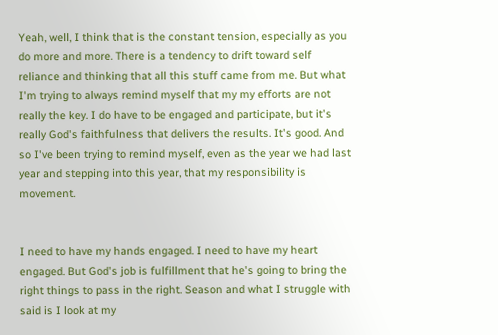Yeah, well, I think that is the constant tension, especially as you do more and more. There is a tendency to drift toward self reliance and thinking that all this stuff came from me. But what I'm trying to always remind myself that my my efforts are not really the key. I do have to be engaged and participate, but it's really God's faithfulness that delivers the results. It's good. And so I've been trying to remind myself, even as the year we had last year and stepping into this year, that my responsibility is movement.


I need to have my hands engaged. I need to have my heart engaged. But God's job is fulfillment that he's going to bring the right things to pass in the right. Season and what I struggle with said is I look at my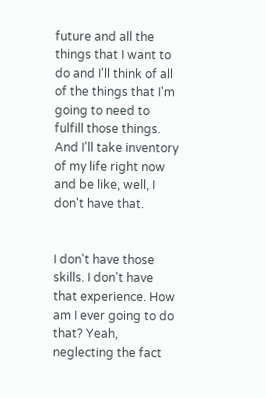future and all the things that I want to do and I'll think of all of the things that I'm going to need to fulfill those things. And I'll take inventory of my life right now and be like, well, I don't have that.


I don't have those skills. I don't have that experience. How am I ever going to do that? Yeah, neglecting the fact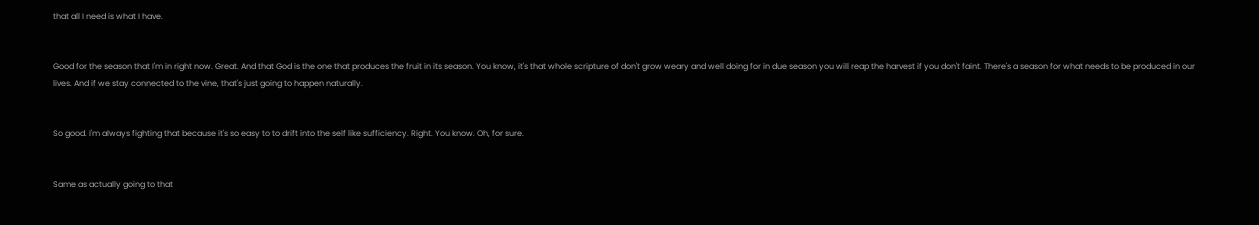that all I need is what I have.


Good for the season that I'm in right now. Great. And that God is the one that produces the fruit in its season. You know, it's that whole scripture of don't grow weary and well doing for in due season you will reap the harvest if you don't faint. There's a season for what needs to be produced in our lives. And if we stay connected to the vine, that's just going to happen naturally.


So good. I'm always fighting that because it's so easy to to drift into the self like sufficiency. Right. You know. Oh, for sure.


Same as actually going to that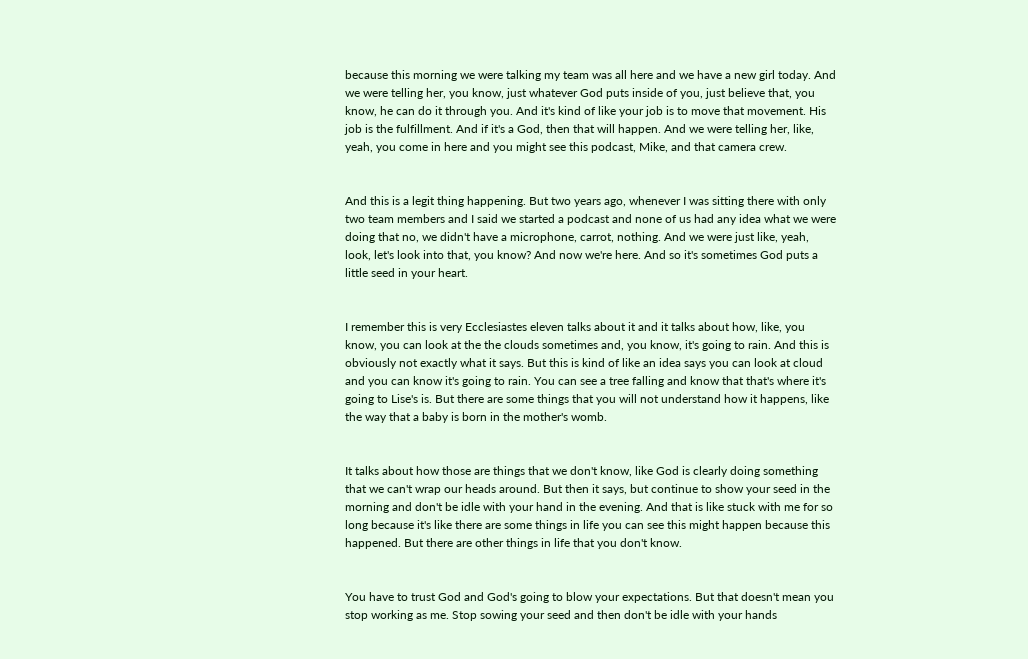because this morning we were talking my team was all here and we have a new girl today. And we were telling her, you know, just whatever God puts inside of you, just believe that, you know, he can do it through you. And it's kind of like your job is to move that movement. His job is the fulfillment. And if it's a God, then that will happen. And we were telling her, like, yeah, you come in here and you might see this podcast, Mike, and that camera crew.


And this is a legit thing happening. But two years ago, whenever I was sitting there with only two team members and I said we started a podcast and none of us had any idea what we were doing that no, we didn't have a microphone, carrot, nothing. And we were just like, yeah, look, let's look into that, you know? And now we're here. And so it's sometimes God puts a little seed in your heart.


I remember this is very Ecclesiastes eleven talks about it and it talks about how, like, you know, you can look at the the clouds sometimes and, you know, it's going to rain. And this is obviously not exactly what it says. But this is kind of like an idea says you can look at cloud and you can know it's going to rain. You can see a tree falling and know that that's where it's going to Lise's is. But there are some things that you will not understand how it happens, like the way that a baby is born in the mother's womb.


It talks about how those are things that we don't know, like God is clearly doing something that we can't wrap our heads around. But then it says, but continue to show your seed in the morning and don't be idle with your hand in the evening. And that is like stuck with me for so long because it's like there are some things in life you can see this might happen because this happened. But there are other things in life that you don't know.


You have to trust God and God's going to blow your expectations. But that doesn't mean you stop working as me. Stop sowing your seed and then don't be idle with your hands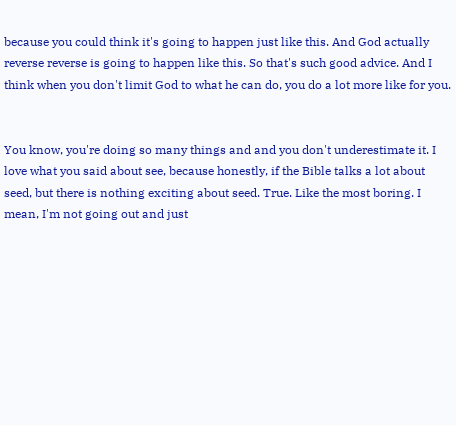because you could think it's going to happen just like this. And God actually reverse reverse is going to happen like this. So that's such good advice. And I think when you don't limit God to what he can do, you do a lot more like for you.


You know, you're doing so many things and and you don't underestimate it. I love what you said about see, because honestly, if the Bible talks a lot about seed, but there is nothing exciting about seed. True. Like the most boring. I mean, I'm not going out and just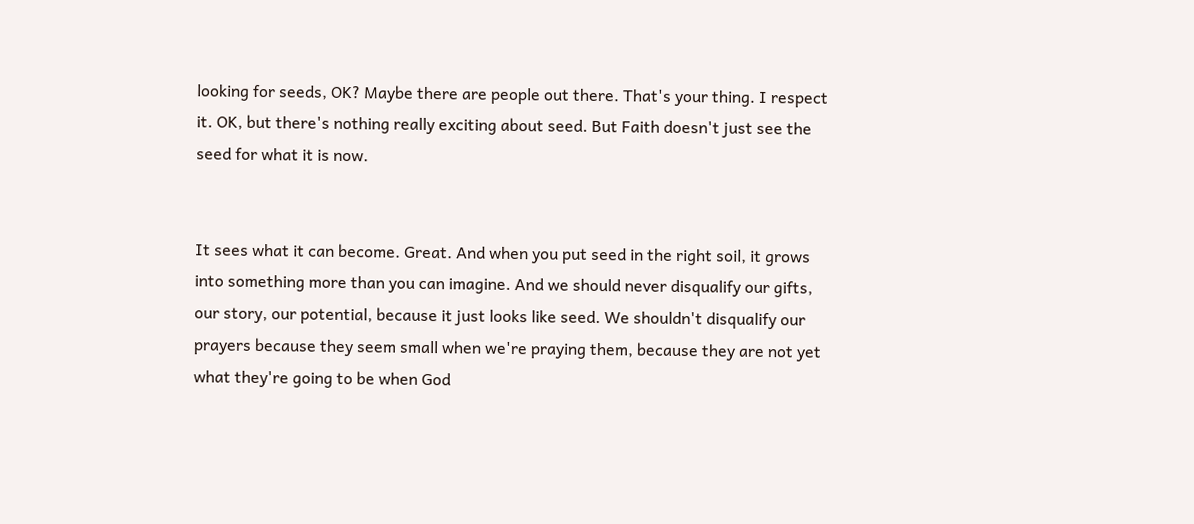looking for seeds, OK? Maybe there are people out there. That's your thing. I respect it. OK, but there's nothing really exciting about seed. But Faith doesn't just see the seed for what it is now.


It sees what it can become. Great. And when you put seed in the right soil, it grows into something more than you can imagine. And we should never disqualify our gifts, our story, our potential, because it just looks like seed. We shouldn't disqualify our prayers because they seem small when we're praying them, because they are not yet what they're going to be when God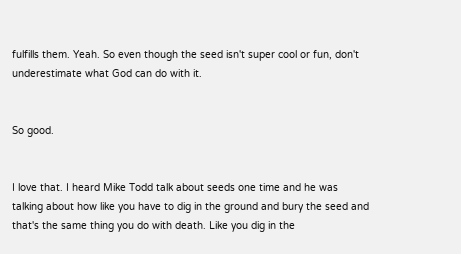fulfills them. Yeah. So even though the seed isn't super cool or fun, don't underestimate what God can do with it.


So good.


I love that. I heard Mike Todd talk about seeds one time and he was talking about how like you have to dig in the ground and bury the seed and that's the same thing you do with death. Like you dig in the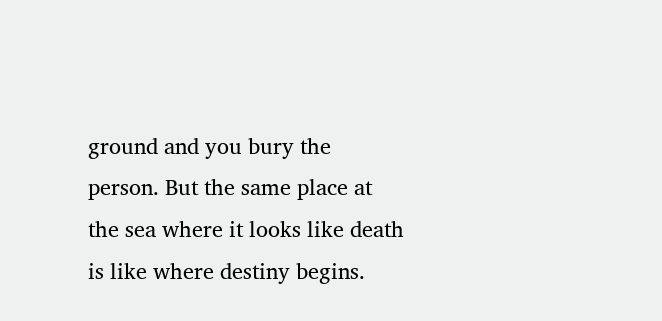ground and you bury the person. But the same place at the sea where it looks like death is like where destiny begins.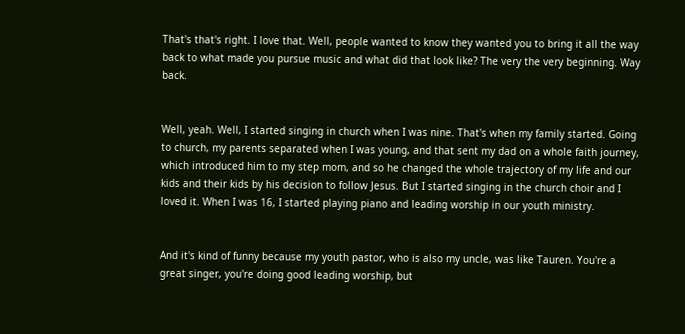That's that's right. I love that. Well, people wanted to know they wanted you to bring it all the way back to what made you pursue music and what did that look like? The very the very beginning. Way back.


Well, yeah. Well, I started singing in church when I was nine. That's when my family started. Going to church, my parents separated when I was young, and that sent my dad on a whole faith journey, which introduced him to my step mom, and so he changed the whole trajectory of my life and our kids and their kids by his decision to follow Jesus. But I started singing in the church choir and I loved it. When I was 16, I started playing piano and leading worship in our youth ministry.


And it's kind of funny because my youth pastor, who is also my uncle, was like Tauren. You're a great singer, you're doing good leading worship, but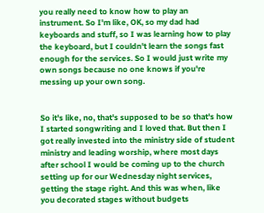you really need to know how to play an instrument. So I'm like, OK, so my dad had keyboards and stuff, so I was learning how to play the keyboard, but I couldn't learn the songs fast enough for the services. So I would just write my own songs because no one knows if you're messing up your own song.


So it's like, no, that's supposed to be so that's how I started songwriting and I loved that. But then I got really invested into the ministry side of student ministry and leading worship, where most days after school I would be coming up to the church setting up for our Wednesday night services, getting the stage right. And this was when, like you decorated stages without budgets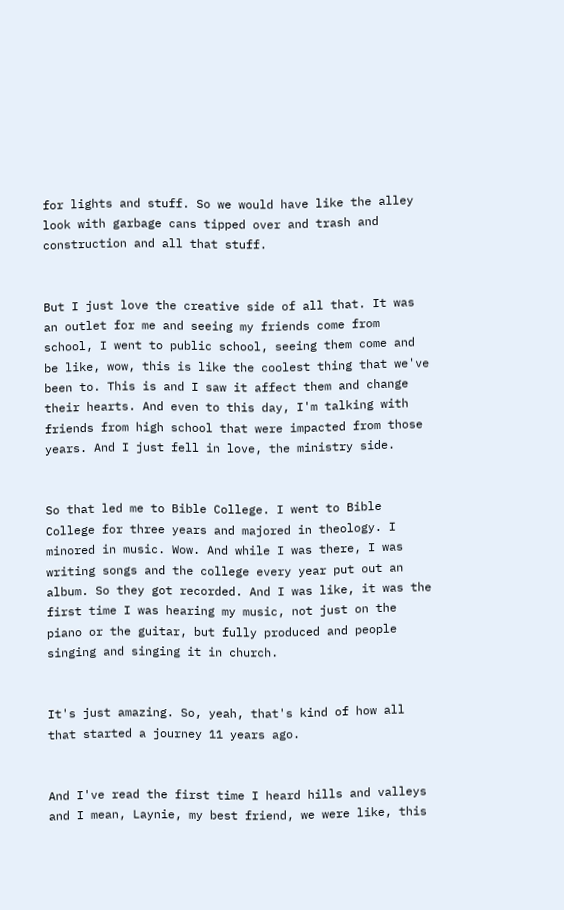for lights and stuff. So we would have like the alley look with garbage cans tipped over and trash and construction and all that stuff.


But I just love the creative side of all that. It was an outlet for me and seeing my friends come from school, I went to public school, seeing them come and be like, wow, this is like the coolest thing that we've been to. This is and I saw it affect them and change their hearts. And even to this day, I'm talking with friends from high school that were impacted from those years. And I just fell in love, the ministry side.


So that led me to Bible College. I went to Bible College for three years and majored in theology. I minored in music. Wow. And while I was there, I was writing songs and the college every year put out an album. So they got recorded. And I was like, it was the first time I was hearing my music, not just on the piano or the guitar, but fully produced and people singing and singing it in church.


It's just amazing. So, yeah, that's kind of how all that started a journey 11 years ago.


And I've read the first time I heard hills and valleys and I mean, Laynie, my best friend, we were like, this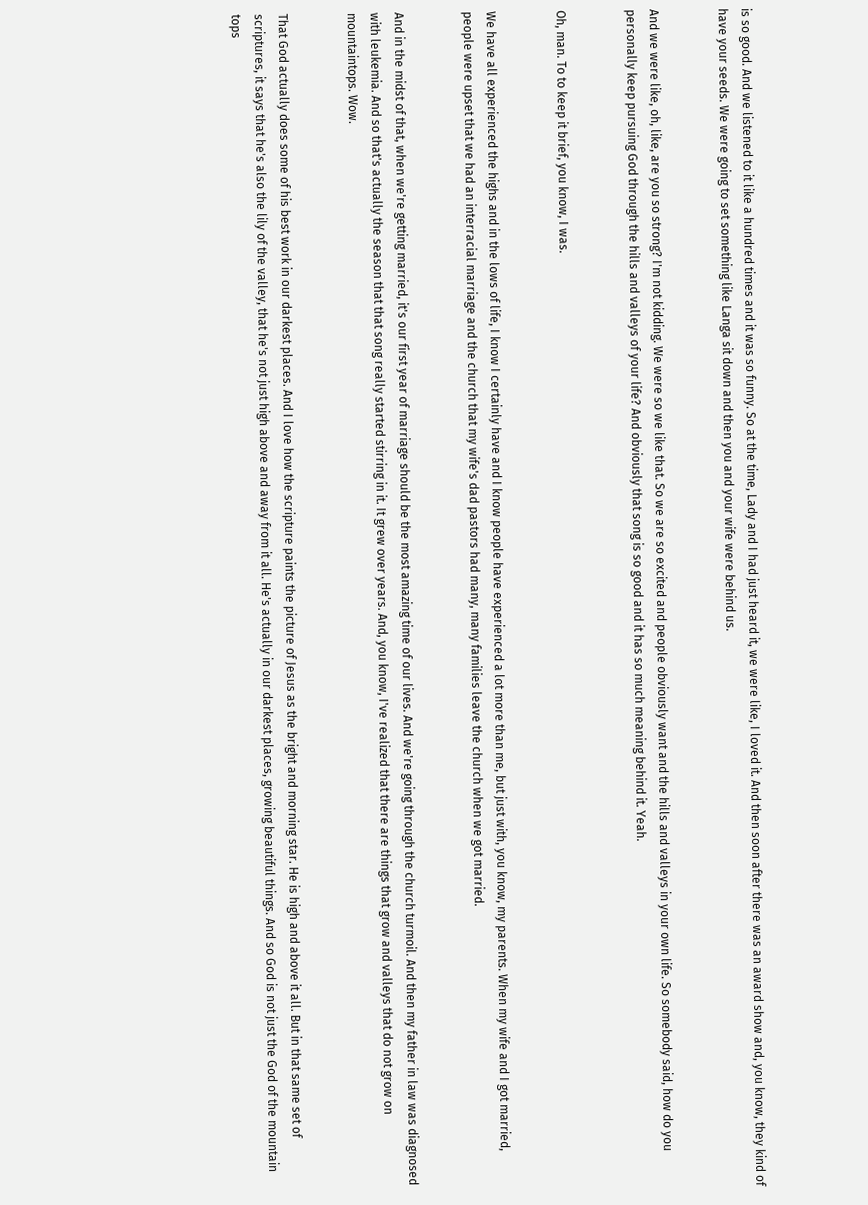is so good. And we listened to it like a hundred times and it was so funny. So at the time, Lady and I had just heard it, we were like, I loved it. And then soon after there was an award show and, you know, they kind of have your seeds. We were going to set something like Langa sit down and then you and your wife were behind us.


And we were like, oh, like, are you so strong? I'm not kidding. We were so we like that. So we are so excited and people obviously want and the hills and valleys in your own life. So somebody said, how do you personally keep pursuing God through the hills and valleys of your life? And obviously that song is so good and it has so much meaning behind it. Yeah.


Oh, man. To to keep it brief, you know, I was.


We have all experienced the highs and in the lows of life, I know I certainly have and I know people have experienced a lot more than me, but just with, you know, my parents. When my wife and I got married, people were upset that we had an interracial marriage and the church that my wife's dad pastors had many, many families leave the church when we got married.


And in the midst of that, when we're getting married, it's our first year of marriage should be the most amazing time of our lives. And we're going through the church turmoil. And then my father in law was diagnosed with leukemia. And so that's actually the season that that song really started stirring in it. It grew over years. And, you know, I've realized that there are things that grow and valleys that do not grow on mountaintops. Wow.


That God actually does some of his best work in our darkest places. And I love how the scripture paints the picture of Jesus as the bright and morning star. He is high and above it all. But in that same set of scriptures, it says that he's also the lily of the valley, that he's not just high above and away from it all. He's actually in our darkest places, growing beautiful things. And so God is not just the God of the mountain tops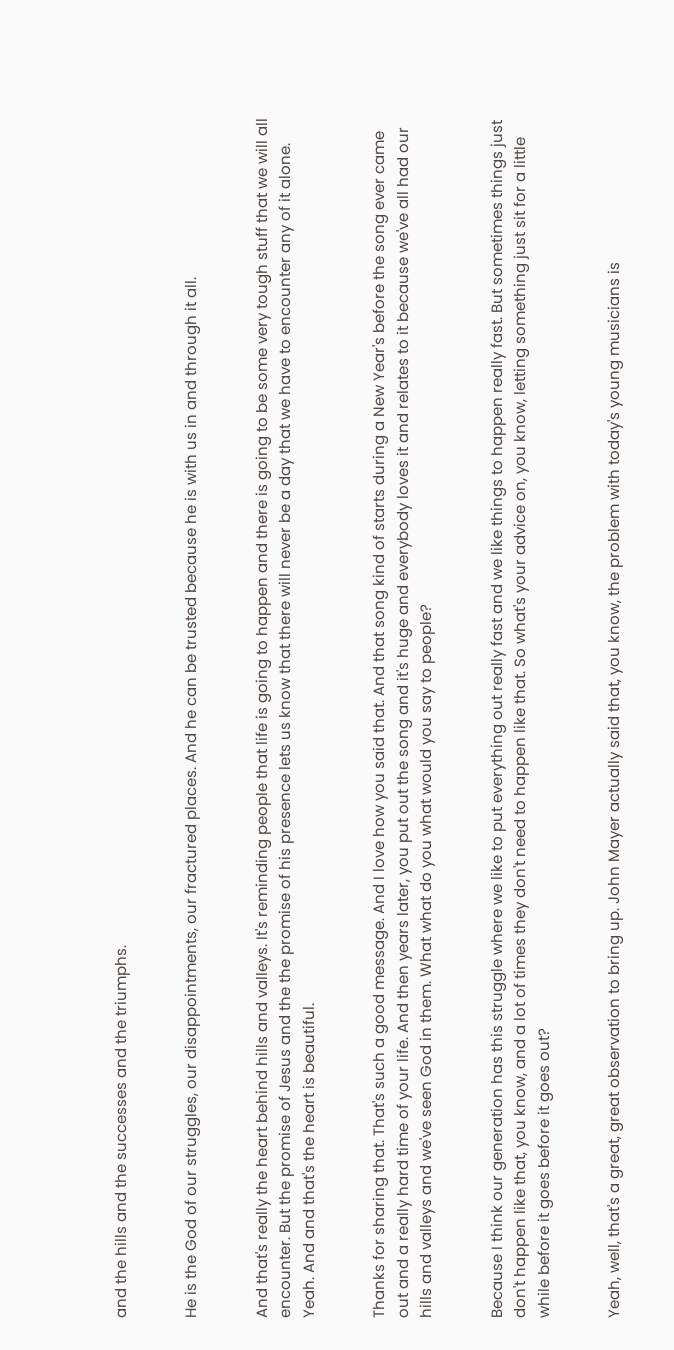and the hills and the successes and the triumphs.


He is the God of our struggles, our disappointments, our fractured places. And he can be trusted because he is with us in and through it all.


And that's really the heart behind hills and valleys. It's reminding people that life is going to happen and there is going to be some very tough stuff that we will all encounter. But the promise of Jesus and the the promise of his presence lets us know that there will never be a day that we have to encounter any of it alone. Yeah. And and that's the heart is beautiful.


Thanks for sharing that. That's such a good message. And I love how you said that. And that song kind of starts during a New Year's before the song ever came out and a really hard time of your life. And then years later, you put out the song and it's huge and everybody loves it and relates to it because we've all had our hills and valleys and we've seen God in them. What what do you what would you say to people?


Because I think our generation has this struggle where we like to put everything out really fast and we like things to happen really fast. But sometimes things just don't happen like that, you know, and a lot of times they don't need to happen like that. So what's your advice on, you know, letting something just sit for a little while before it goes before it goes out?


Yeah, well, that's a great, great observation to bring up. John Mayer actually said that, you know, the problem with today's young musicians is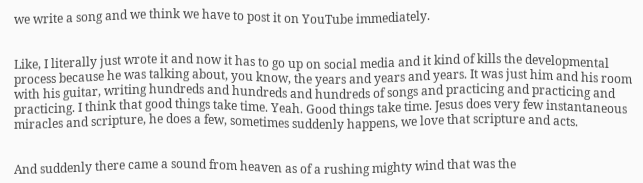we write a song and we think we have to post it on YouTube immediately.


Like, I literally just wrote it and now it has to go up on social media and it kind of kills the developmental process because he was talking about, you know, the years and years and years. It was just him and his room with his guitar, writing hundreds and hundreds and hundreds of songs and practicing and practicing and practicing. I think that good things take time. Yeah. Good things take time. Jesus does very few instantaneous miracles and scripture, he does a few, sometimes suddenly happens, we love that scripture and acts.


And suddenly there came a sound from heaven as of a rushing mighty wind that was the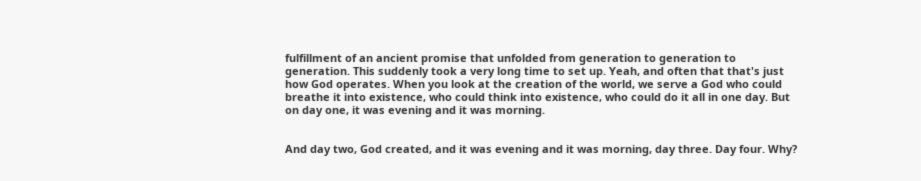fulfillment of an ancient promise that unfolded from generation to generation to generation. This suddenly took a very long time to set up. Yeah, and often that that's just how God operates. When you look at the creation of the world, we serve a God who could breathe it into existence, who could think into existence, who could do it all in one day. But on day one, it was evening and it was morning.


And day two, God created, and it was evening and it was morning, day three. Day four. Why?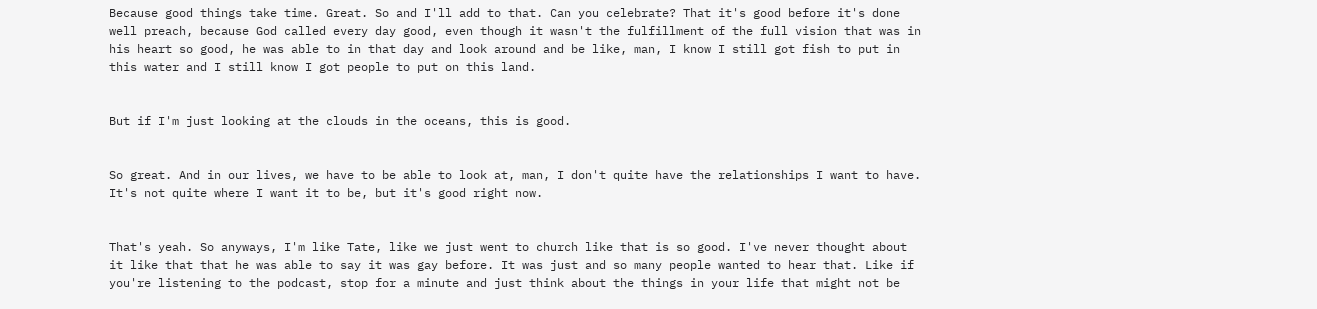Because good things take time. Great. So and I'll add to that. Can you celebrate? That it's good before it's done well preach, because God called every day good, even though it wasn't the fulfillment of the full vision that was in his heart so good, he was able to in that day and look around and be like, man, I know I still got fish to put in this water and I still know I got people to put on this land.


But if I'm just looking at the clouds in the oceans, this is good.


So great. And in our lives, we have to be able to look at, man, I don't quite have the relationships I want to have. It's not quite where I want it to be, but it's good right now.


That's yeah. So anyways, I'm like Tate, like we just went to church like that is so good. I've never thought about it like that that he was able to say it was gay before. It was just and so many people wanted to hear that. Like if you're listening to the podcast, stop for a minute and just think about the things in your life that might not be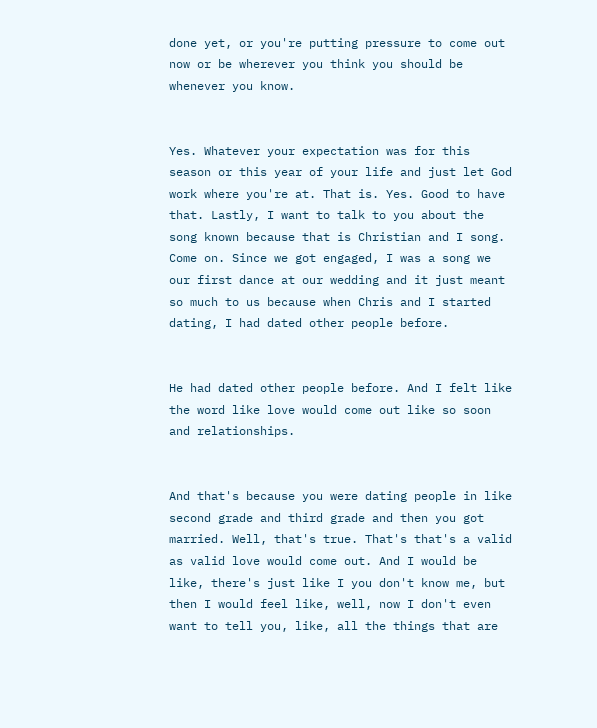done yet, or you're putting pressure to come out now or be wherever you think you should be whenever you know.


Yes. Whatever your expectation was for this season or this year of your life and just let God work where you're at. That is. Yes. Good to have that. Lastly, I want to talk to you about the song known because that is Christian and I song. Come on. Since we got engaged, I was a song we our first dance at our wedding and it just meant so much to us because when Chris and I started dating, I had dated other people before.


He had dated other people before. And I felt like the word like love would come out like so soon and relationships.


And that's because you were dating people in like second grade and third grade and then you got married. Well, that's true. That's that's a valid as valid love would come out. And I would be like, there's just like I you don't know me, but then I would feel like, well, now I don't even want to tell you, like, all the things that are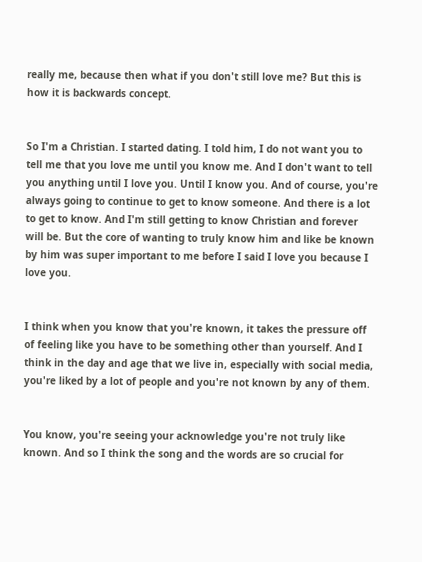really me, because then what if you don't still love me? But this is how it is backwards concept.


So I'm a Christian. I started dating. I told him, I do not want you to tell me that you love me until you know me. And I don't want to tell you anything until I love you. Until I know you. And of course, you're always going to continue to get to know someone. And there is a lot to get to know. And I'm still getting to know Christian and forever will be. But the core of wanting to truly know him and like be known by him was super important to me before I said I love you because I love you.


I think when you know that you're known, it takes the pressure off of feeling like you have to be something other than yourself. And I think in the day and age that we live in, especially with social media, you're liked by a lot of people and you're not known by any of them.


You know, you're seeing your acknowledge you're not truly like known. And so I think the song and the words are so crucial for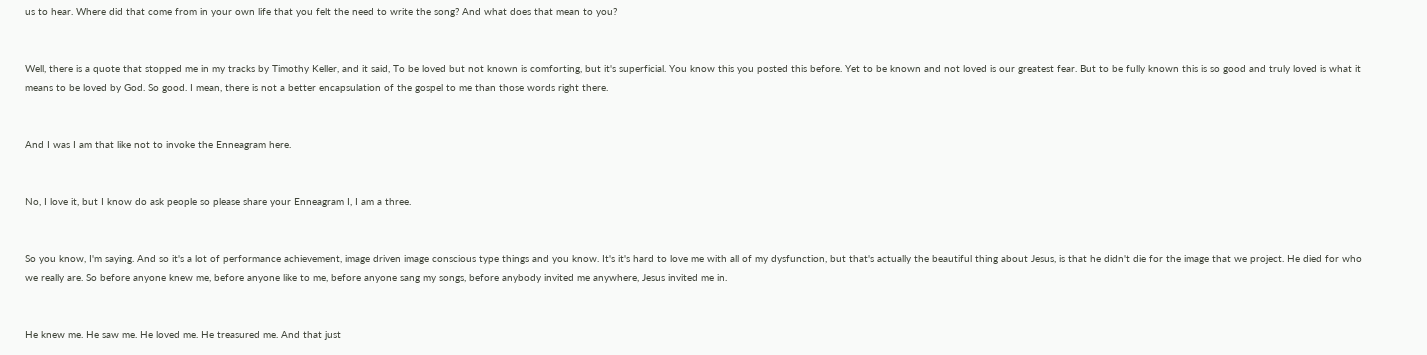us to hear. Where did that come from in your own life that you felt the need to write the song? And what does that mean to you?


Well, there is a quote that stopped me in my tracks by Timothy Keller, and it said, To be loved but not known is comforting, but it's superficial. You know this you posted this before. Yet to be known and not loved is our greatest fear. But to be fully known this is so good and truly loved is what it means to be loved by God. So good. I mean, there is not a better encapsulation of the gospel to me than those words right there.


And I was I am that like not to invoke the Enneagram here.


No, I love it, but I know do ask people so please share your Enneagram I, I am a three.


So you know, I'm saying. And so it's a lot of performance achievement, image driven image conscious type things and you know. It's it's hard to love me with all of my dysfunction, but that's actually the beautiful thing about Jesus, is that he didn't die for the image that we project. He died for who we really are. So before anyone knew me, before anyone like to me, before anyone sang my songs, before anybody invited me anywhere, Jesus invited me in.


He knew me. He saw me. He loved me. He treasured me. And that just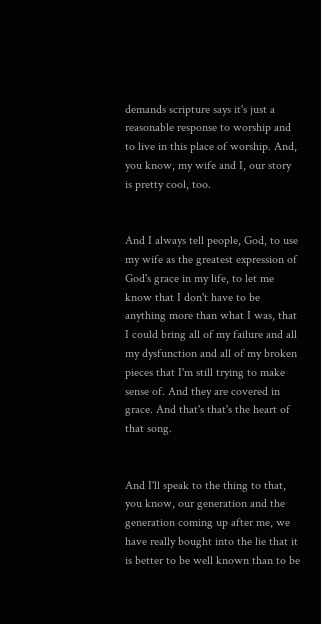demands scripture says it's just a reasonable response to worship and to live in this place of worship. And, you know, my wife and I, our story is pretty cool, too.


And I always tell people, God, to use my wife as the greatest expression of God's grace in my life, to let me know that I don't have to be anything more than what I was, that I could bring all of my failure and all my dysfunction and all of my broken pieces that I'm still trying to make sense of. And they are covered in grace. And that's that's the heart of that song.


And I'll speak to the thing to that, you know, our generation and the generation coming up after me, we have really bought into the lie that it is better to be well known than to be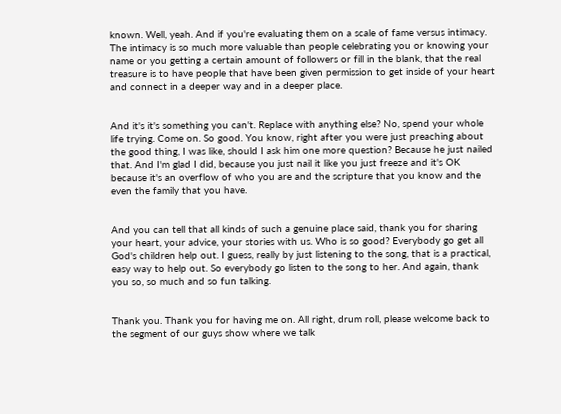known. Well, yeah. And if you're evaluating them on a scale of fame versus intimacy. The intimacy is so much more valuable than people celebrating you or knowing your name or you getting a certain amount of followers or fill in the blank, that the real treasure is to have people that have been given permission to get inside of your heart and connect in a deeper way and in a deeper place.


And it's it's something you can't. Replace with anything else? No, spend your whole life trying. Come on. So good. You know, right after you were just preaching about the good thing, I was like, should I ask him one more question? Because he just nailed that. And I'm glad I did, because you just nail it like you just freeze and it's OK because it's an overflow of who you are and the scripture that you know and the even the family that you have.


And you can tell that all kinds of such a genuine place said, thank you for sharing your heart, your advice, your stories with us. Who is so good? Everybody go get all God's children help out. I guess, really by just listening to the song, that is a practical, easy way to help out. So everybody go listen to the song to her. And again, thank you so, so much and so fun talking.


Thank you. Thank you for having me on. All right, drum roll, please welcome back to the segment of our guys show where we talk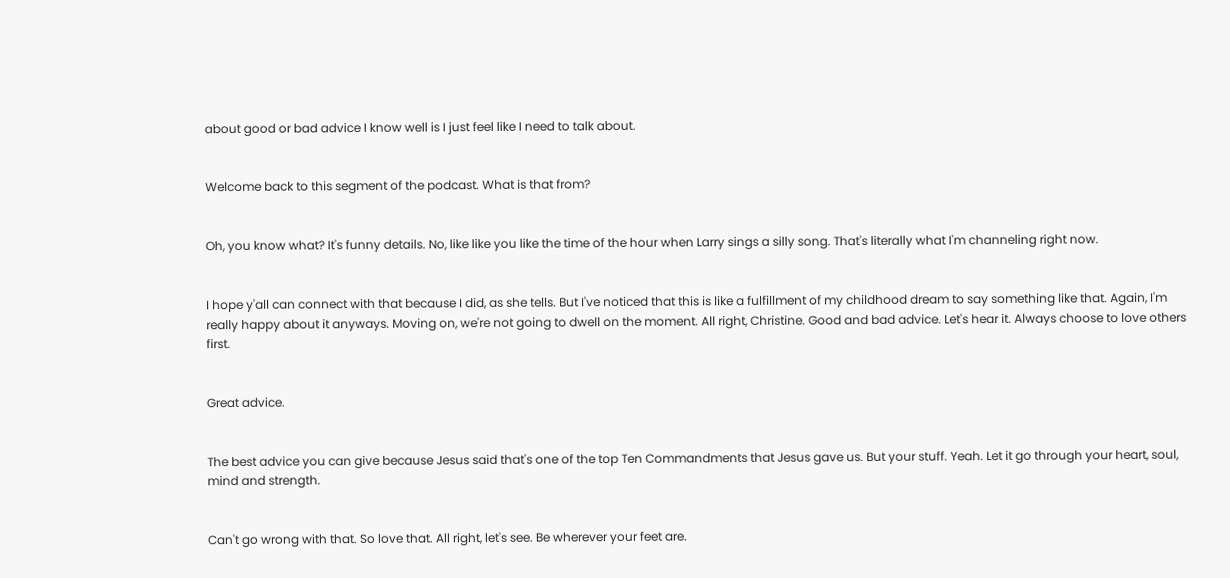about good or bad advice I know well is I just feel like I need to talk about.


Welcome back to this segment of the podcast. What is that from?


Oh, you know what? It's funny details. No, like like you like the time of the hour when Larry sings a silly song. That's literally what I'm channeling right now.


I hope y'all can connect with that because I did, as she tells. But I've noticed that this is like a fulfillment of my childhood dream to say something like that. Again, I'm really happy about it anyways. Moving on, we're not going to dwell on the moment. All right, Christine. Good and bad advice. Let's hear it. Always choose to love others first.


Great advice.


The best advice you can give because Jesus said that's one of the top Ten Commandments that Jesus gave us. But your stuff. Yeah. Let it go through your heart, soul, mind and strength.


Can't go wrong with that. So love that. All right, let's see. Be wherever your feet are.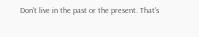Don't live in the past or the present. That's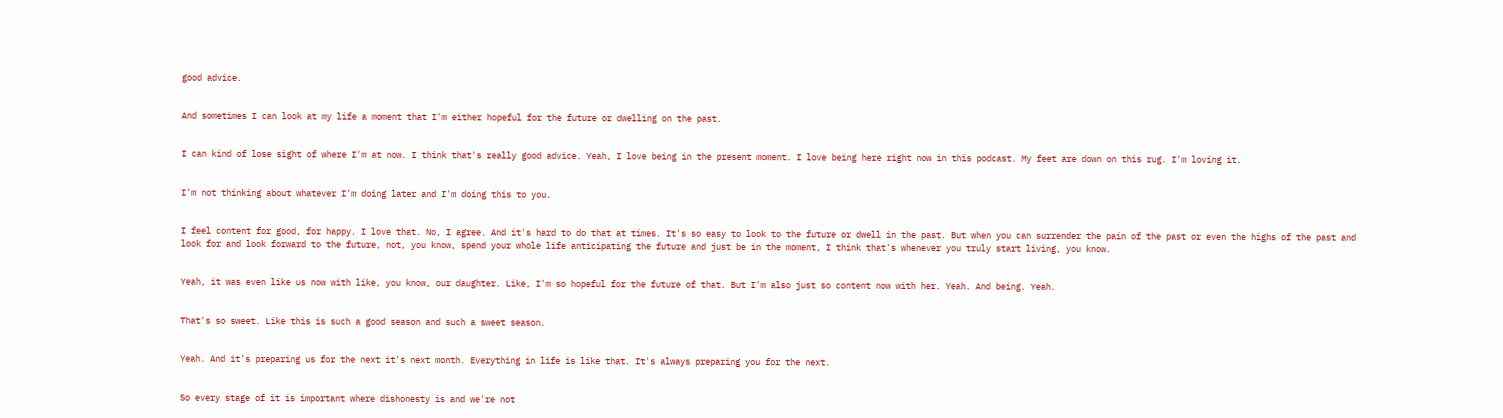good advice.


And sometimes I can look at my life a moment that I'm either hopeful for the future or dwelling on the past.


I can kind of lose sight of where I'm at now. I think that's really good advice. Yeah, I love being in the present moment. I love being here right now in this podcast. My feet are down on this rug. I'm loving it.


I'm not thinking about whatever I'm doing later and I'm doing this to you.


I feel content for good, for happy. I love that. No, I agree. And it's hard to do that at times. It's so easy to look to the future or dwell in the past. But when you can surrender the pain of the past or even the highs of the past and look for and look forward to the future, not, you know, spend your whole life anticipating the future and just be in the moment, I think that's whenever you truly start living, you know.


Yeah, it was even like us now with like, you know, our daughter. Like, I'm so hopeful for the future of that. But I'm also just so content now with her. Yeah. And being. Yeah.


That's so sweet. Like this is such a good season and such a sweet season.


Yeah. And it's preparing us for the next it's next month. Everything in life is like that. It's always preparing you for the next.


So every stage of it is important where dishonesty is and we're not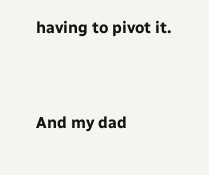having to pivot it.


And my dad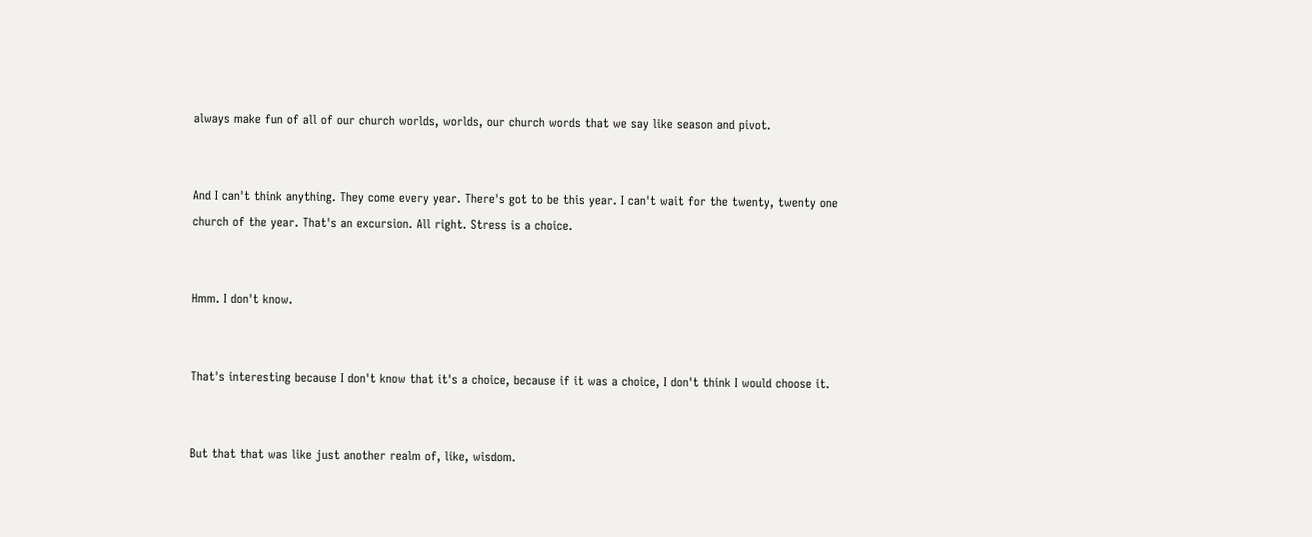always make fun of all of our church worlds, worlds, our church words that we say like season and pivot.


And I can't think anything. They come every year. There's got to be this year. I can't wait for the twenty, twenty one church of the year. That's an excursion. All right. Stress is a choice.


Hmm. I don't know.


That's interesting because I don't know that it's a choice, because if it was a choice, I don't think I would choose it.


But that that was like just another realm of, like, wisdom.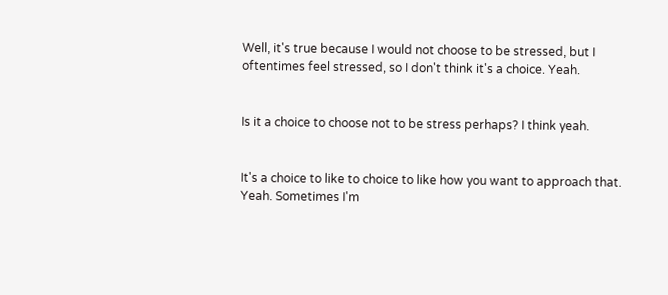Well, it's true because I would not choose to be stressed, but I oftentimes feel stressed, so I don't think it's a choice. Yeah.


Is it a choice to choose not to be stress perhaps? I think yeah.


It's a choice to like to choice to like how you want to approach that. Yeah. Sometimes I'm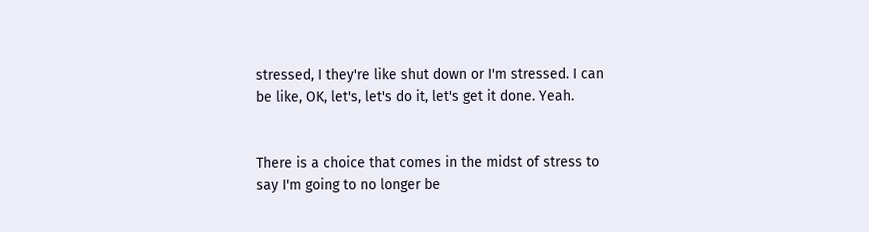stressed, I they're like shut down or I'm stressed. I can be like, OK, let's, let's do it, let's get it done. Yeah.


There is a choice that comes in the midst of stress to say I'm going to no longer be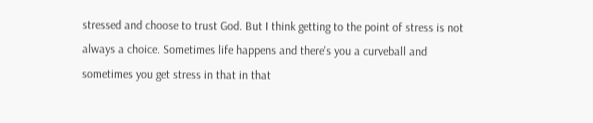stressed and choose to trust God. But I think getting to the point of stress is not always a choice. Sometimes life happens and there's you a curveball and sometimes you get stress in that in that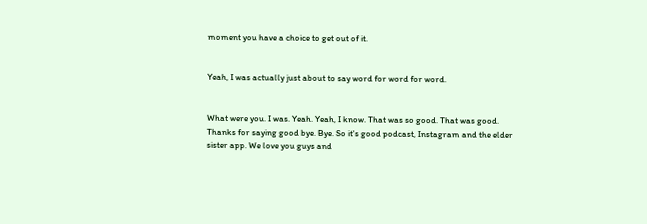moment you have a choice to get out of it.


Yeah, I was actually just about to say word for word for word.


What were you. I was. Yeah. Yeah, I know. That was so good. That was good. Thanks for saying good bye. Bye. So it's good podcast, Instagram and the elder sister app. We love you guys and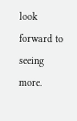look forward to seeing more.